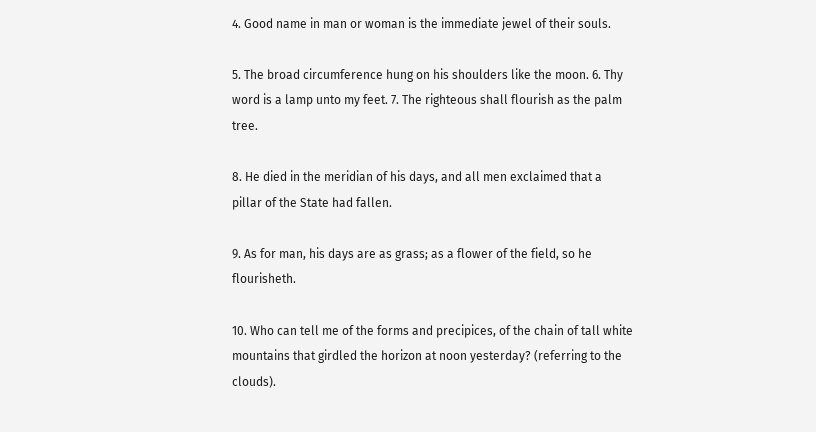4. Good name in man or woman is the immediate jewel of their souls.

5. The broad circumference hung on his shoulders like the moon. 6. Thy word is a lamp unto my feet. 7. The righteous shall flourish as the palm tree.

8. He died in the meridian of his days, and all men exclaimed that a pillar of the State had fallen.

9. As for man, his days are as grass; as a flower of the field, so he flourisheth.

10. Who can tell me of the forms and precipices, of the chain of tall white mountains that girdled the horizon at noon yesterday? (referring to the clouds).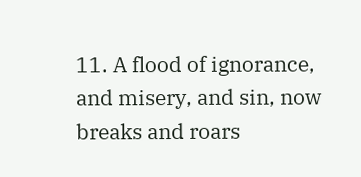11. A flood of ignorance, and misery, and sin, now breaks and roars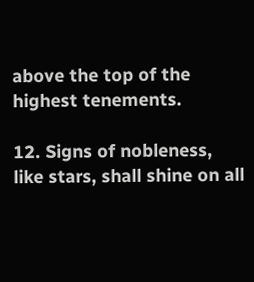above the top of the highest tenements.

12. Signs of nobleness, like stars, shall shine on all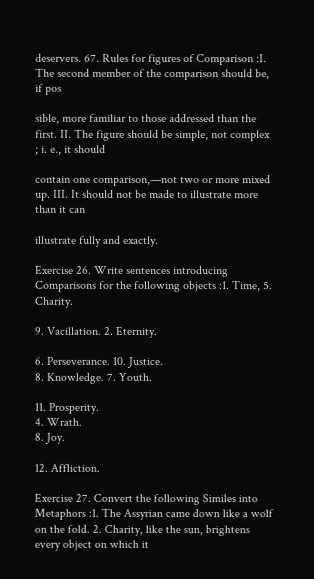deservers. 67. Rules for figures of Comparison :I. The second member of the comparison should be, if pos

sible, more familiar to those addressed than the first. II. The figure should be simple, not complex ; i. e., it should

contain one comparison,—not two or more mixed up. III. It should not be made to illustrate more than it can

illustrate fully and exactly.

Exercise 26. Write sentences introducing Comparisons for the following objects :1. Time, 5. Charity.

9. Vacillation. 2. Eternity.

6. Perseverance. 10. Justice.
8. Knowledge. 7. Youth.

11. Prosperity.
4. Wrath.
8. Joy.

12. Affliction.

Exercise 27. Convert the following Similes into Metaphors :1. The Assyrian came down like a wolf on the fold. 2. Charity, like the sun, brightens every object on which it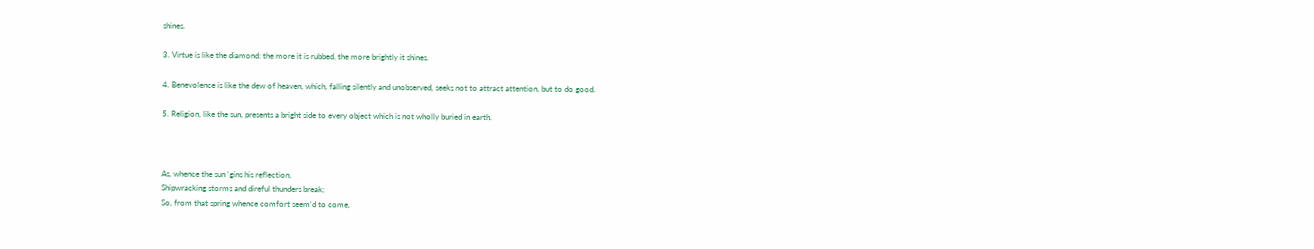shines.

3. Virtue is like the diamond: the more it is rubbed, the more brightly it shines.

4. Benevolence is like the dew of heaven, which, falling silently and unobserved, seeks not to attract attention, but to do good.

5. Religion, like the sun, presents a bright side to every object which is not wholly buried in earth.



As, whence the sun 'gins his reflection,
Shipwracking storms and direful thunders break;
So, from that spring whence comfort seem'd to come,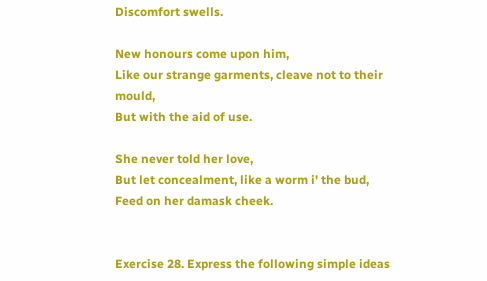Discomfort swells.

New honours come upon him,
Like our strange garments, cleave not to their mould,
But with the aid of use.

She never told her love,
But let concealment, like a worm i' the bud,
Feed on her damask cheek.


Exercise 28. Express the following simple ideas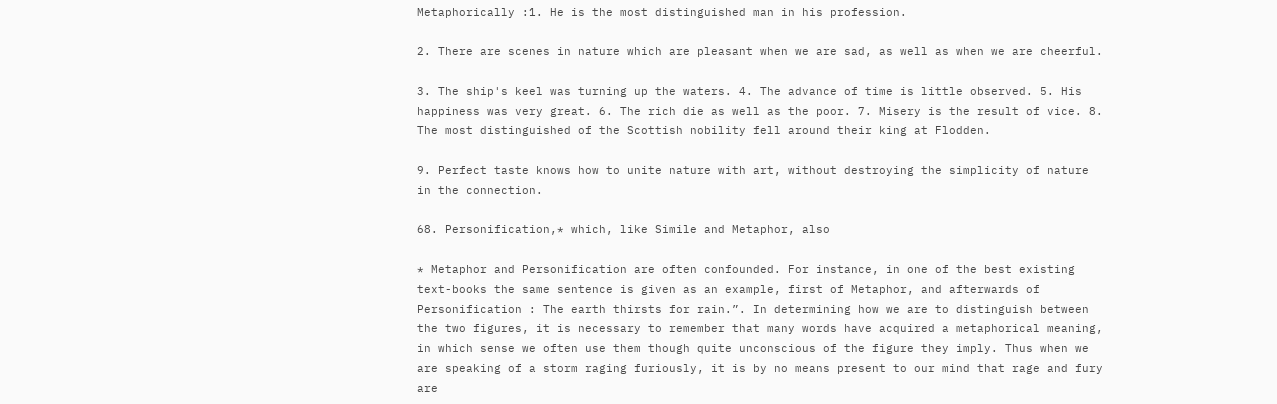Metaphorically :1. He is the most distinguished man in his profession.

2. There are scenes in nature which are pleasant when we are sad, as well as when we are cheerful.

3. The ship's keel was turning up the waters. 4. The advance of time is little observed. 5. His happiness was very great. 6. The rich die as well as the poor. 7. Misery is the result of vice. 8. The most distinguished of the Scottish nobility fell around their king at Flodden.

9. Perfect taste knows how to unite nature with art, without destroying the simplicity of nature in the connection.

68. Personification,* which, like Simile and Metaphor, also

* Metaphor and Personification are often confounded. For instance, in one of the best existing text-books the same sentence is given as an example, first of Metaphor, and afterwards of Personification : The earth thirsts for rain.”. In determining how we are to distinguish between the two figures, it is necessary to remember that many words have acquired a metaphorical meaning, in which sense we often use them though quite unconscious of the figure they imply. Thus when we are speaking of a storm raging furiously, it is by no means present to our mind that rage and fury are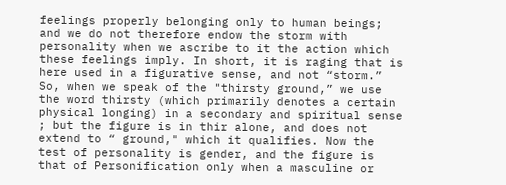feelings properly belonging only to human beings; and we do not therefore endow the storm with personality when we ascribe to it the action which these feelings imply. In short, it is raging that is here used in a figurative sense, and not “storm.” So, when we speak of the "thirsty ground,” we use the word thirsty (which primarily denotes a certain physical longing) in a secondary and spiritual sense ; but the figure is in thir alone, and does not extend to “ ground," which it qualifies. Now the test of personality is gender, and the figure is that of Personification only when a masculine or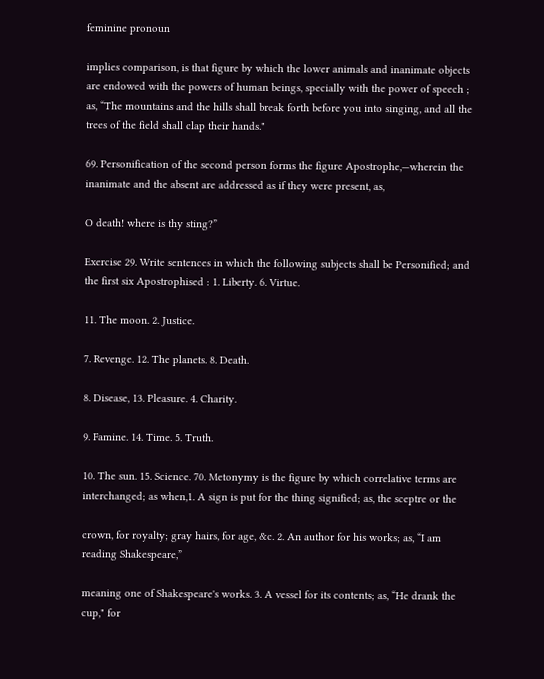feminine pronoun

implies comparison, is that figure by which the lower animals and inanimate objects are endowed with the powers of human beings, specially with the power of speech ; as, “The mountains and the hills shall break forth before you into singing, and all the trees of the field shall clap their hands."

69. Personification of the second person forms the figure Apostrophe,—wherein the inanimate and the absent are addressed as if they were present, as,

O death! where is thy sting?”

Exercise 29. Write sentences in which the following subjects shall be Personified; and the first six Apostrophised : 1. Liberty. 6. Virtue.

11. The moon. 2. Justice.

7. Revenge. 12. The planets. 8. Death.

8. Disease, 13. Pleasure. 4. Charity.

9. Famine. 14. Time. 5. Truth.

10. The sun. 15. Science. 70. Metonymy is the figure by which correlative terms are interchanged; as when,1. A sign is put for the thing signified; as, the sceptre or the

crown, for royalty; gray hairs, for age, &c. 2. An author for his works; as, “I am reading Shakespeare,”

meaning one of Shakespeare's works. 3. A vessel for its contents; as, “He drank the cup," for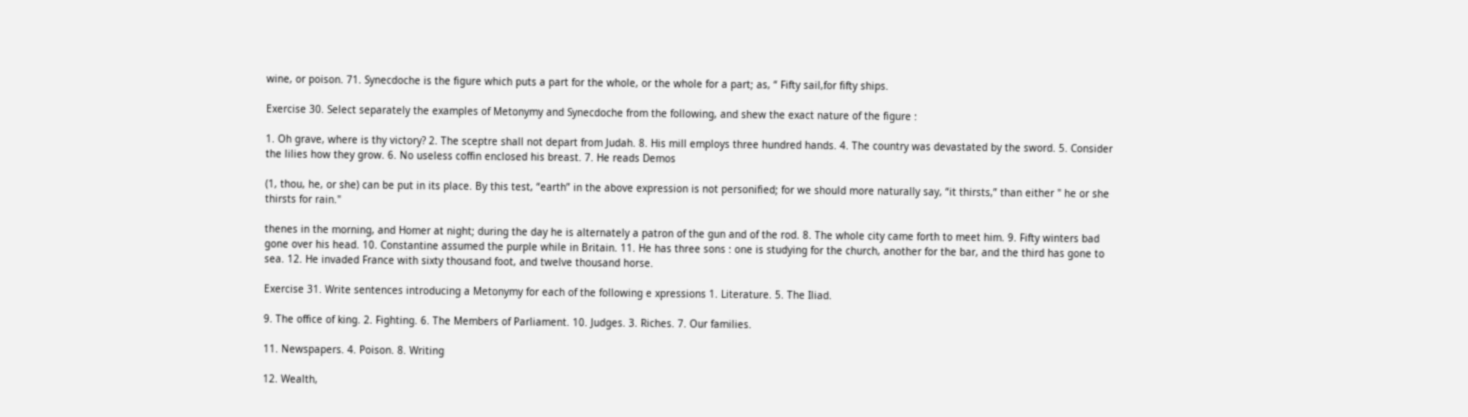wine, or poison. 71. Synecdoche is the figure which puts a part for the whole, or the whole for a part; as, “ Fifty sail,for fifty ships.

Exercise 30. Select separately the examples of Metonymy and Synecdoche from the following, and shew the exact nature of the figure :

1. Oh grave, where is thy victory? 2. The sceptre shall not depart from Judah. 8. His mill employs three hundred hands. 4. The country was devastated by the sword. 5. Consider the lilies how they grow. 6. No useless coffin enclosed his breast. 7. He reads Demos

(1, thou, he, or she) can be put in its place. By this test, “earth” in the above expression is not personified; for we should more naturally say, “it thirsts,” than either " he or she thirsts for rain."

thenes in the morning, and Homer at night; during the day he is alternately a patron of the gun and of the rod. 8. The whole city came forth to meet him. 9. Fifty winters bad gone over his head. 10. Constantine assumed the purple while in Britain. 11. He has three sons : one is studying for the church, another for the bar, and the third has gone to sea. 12. He invaded France with sixty thousand foot, and twelve thousand horse.

Exercise 31. Write sentences introducing a Metonymy for each of the following e xpressions 1. Literature. 5. The Iliad.

9. The office of king. 2. Fighting. 6. The Members of Parliament. 10. Judges. 3. Riches. 7. Our families.

11. Newspapers. 4. Poison. 8. Writing

12. Wealth,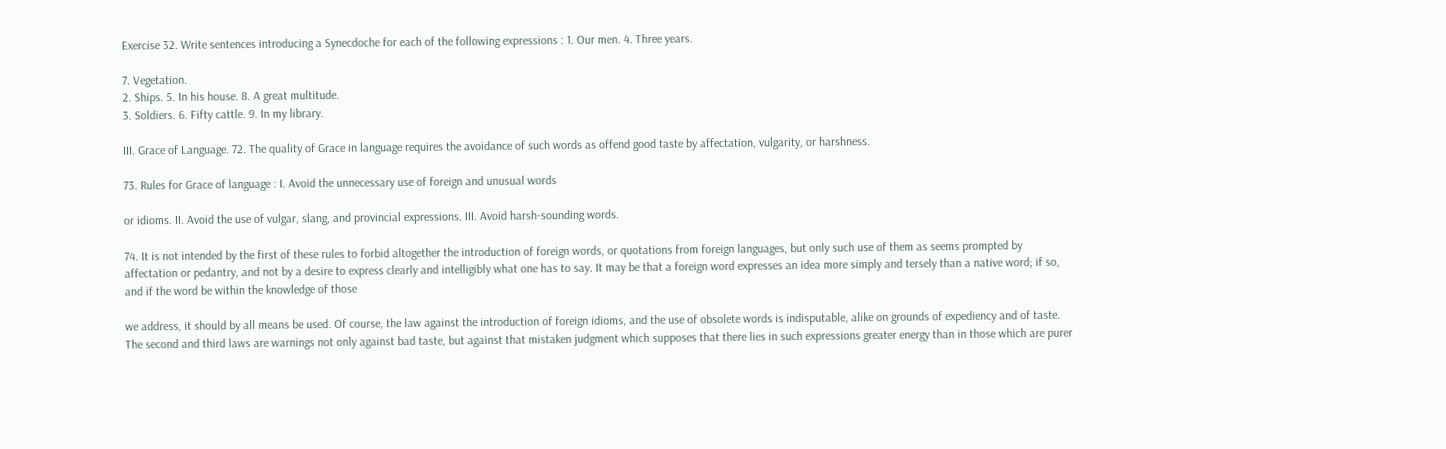Exercise 32. Write sentences introducing a Synecdoche for each of the following expressions : 1. Our men. 4. Three years.

7. Vegetation.
2. Ships. 5. In his house. 8. A great multitude.
3. Soldiers. 6. Fifty cattle. 9. In my library.

III. Grace of Language. 72. The quality of Grace in language requires the avoidance of such words as offend good taste by affectation, vulgarity, or harshness.

73. Rules for Grace of language : I. Avoid the unnecessary use of foreign and unusual words

or idioms. II. Avoid the use of vulgar, slang, and provincial expressions. III. Avoid harsh-sounding words.

74. It is not intended by the first of these rules to forbid altogether the introduction of foreign words, or quotations from foreign languages, but only such use of them as seems prompted by affectation or pedantry, and not by a desire to express clearly and intelligibly what one has to say. It may be that a foreign word expresses an idea more simply and tersely than a native word; if so, and if the word be within the knowledge of those

we address, it should by all means be used. Of course, the law against the introduction of foreign idioms, and the use of obsolete words is indisputable, alike on grounds of expediency and of taste. The second and third laws are warnings not only against bad taste, but against that mistaken judgment which supposes that there lies in such expressions greater energy than in those which are purer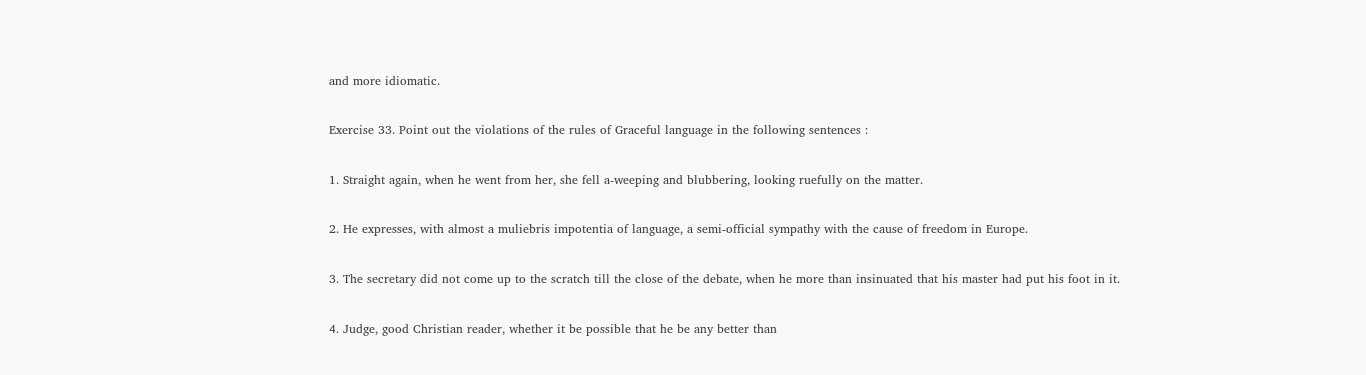and more idiomatic.

Exercise 33. Point out the violations of the rules of Graceful language in the following sentences :

1. Straight again, when he went from her, she fell a-weeping and blubbering, looking ruefully on the matter.

2. He expresses, with almost a muliebris impotentia of language, a semi-official sympathy with the cause of freedom in Europe.

3. The secretary did not come up to the scratch till the close of the debate, when he more than insinuated that his master had put his foot in it.

4. Judge, good Christian reader, whether it be possible that he be any better than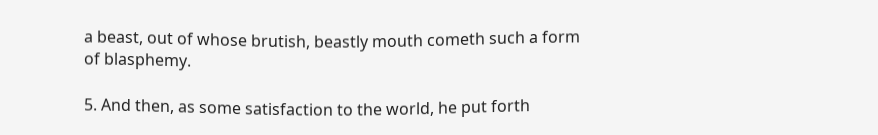a beast, out of whose brutish, beastly mouth cometh such a form of blasphemy.

5. And then, as some satisfaction to the world, he put forth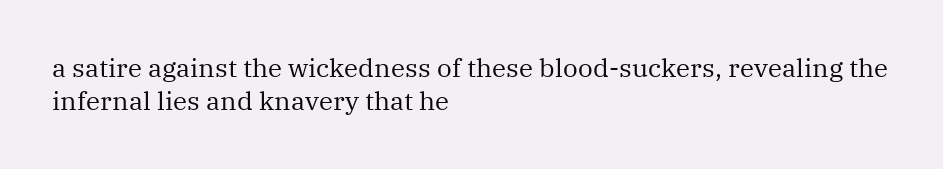a satire against the wickedness of these blood-suckers, revealing the infernal lies and knavery that he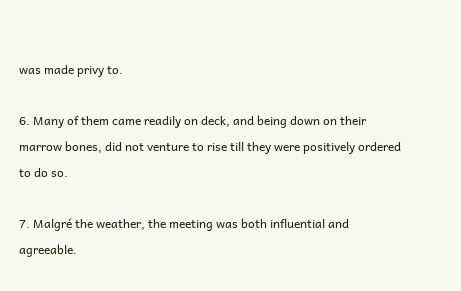was made privy to.

6. Many of them came readily on deck, and being down on their marrow bones, did not venture to rise till they were positively ordered to do so.

7. Malgré the weather, the meeting was both influential and agreeable.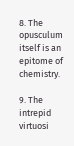8. The opusculum itself is an epitome of chemistry.

9. The intrepid virtuosi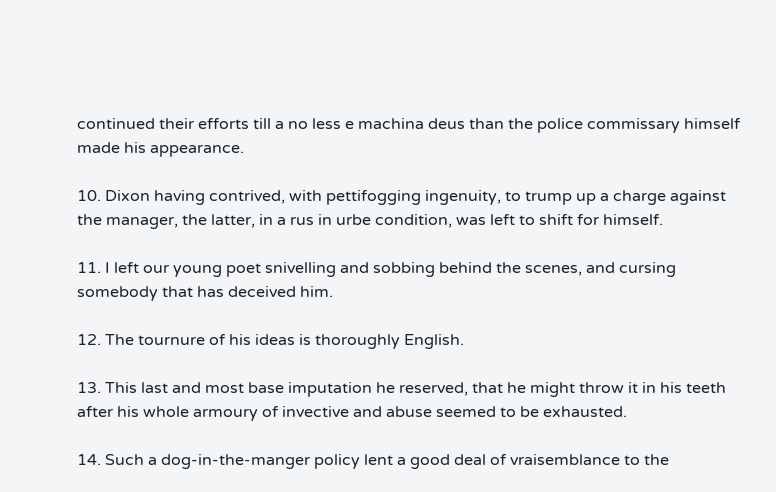continued their efforts till a no less e machina deus than the police commissary himself made his appearance.

10. Dixon having contrived, with pettifogging ingenuity, to trump up a charge against the manager, the latter, in a rus in urbe condition, was left to shift for himself.

11. I left our young poet snivelling and sobbing behind the scenes, and cursing somebody that has deceived him.

12. The tournure of his ideas is thoroughly English.

13. This last and most base imputation he reserved, that he might throw it in his teeth after his whole armoury of invective and abuse seemed to be exhausted.

14. Such a dog-in-the-manger policy lent a good deal of vraisemblance to the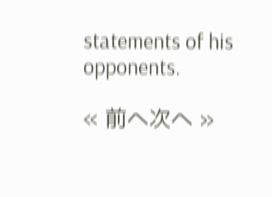statements of his opponents.

« 前へ次へ »